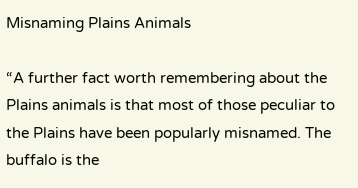Misnaming Plains Animals

“A further fact worth remembering about the Plains animals is that most of those peculiar to the Plains have been popularly misnamed. The buffalo is the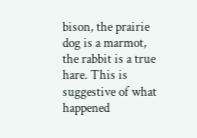bison, the prairie dog is a marmot, the rabbit is a true hare. This is suggestive of what happened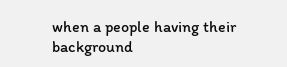when a people having their background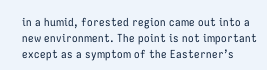in a humid, forested region came out into a new environment. The point is not important except as a symptom of the Easterner’s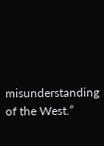misunderstanding of the West.”